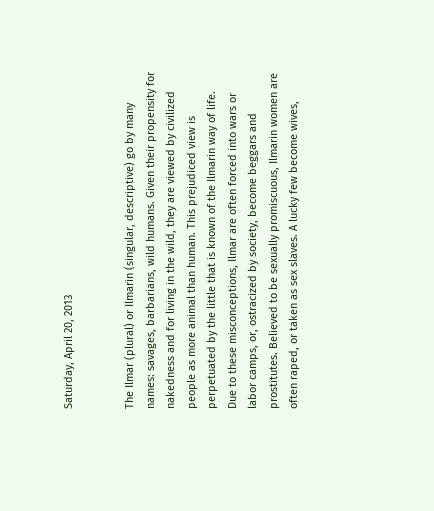Saturday, April 20, 2013


The Ilmar (plural) or Ilmarin (singular, descriptive) go by many names: savages, barbarians, wild humans. Given their propensity for nakedness and for living in the wild, they are viewed by civilized people as more animal than human. This prejudiced view is perpetuated by the little that is known of the Ilmarin way of life. Due to these misconceptions, Ilmar are often forced into wars or labor camps, or, ostracized by society, become beggars and prostitutes. Believed to be sexually promiscuous, Ilmarin women are often raped, or taken as sex slaves. A lucky few become wives,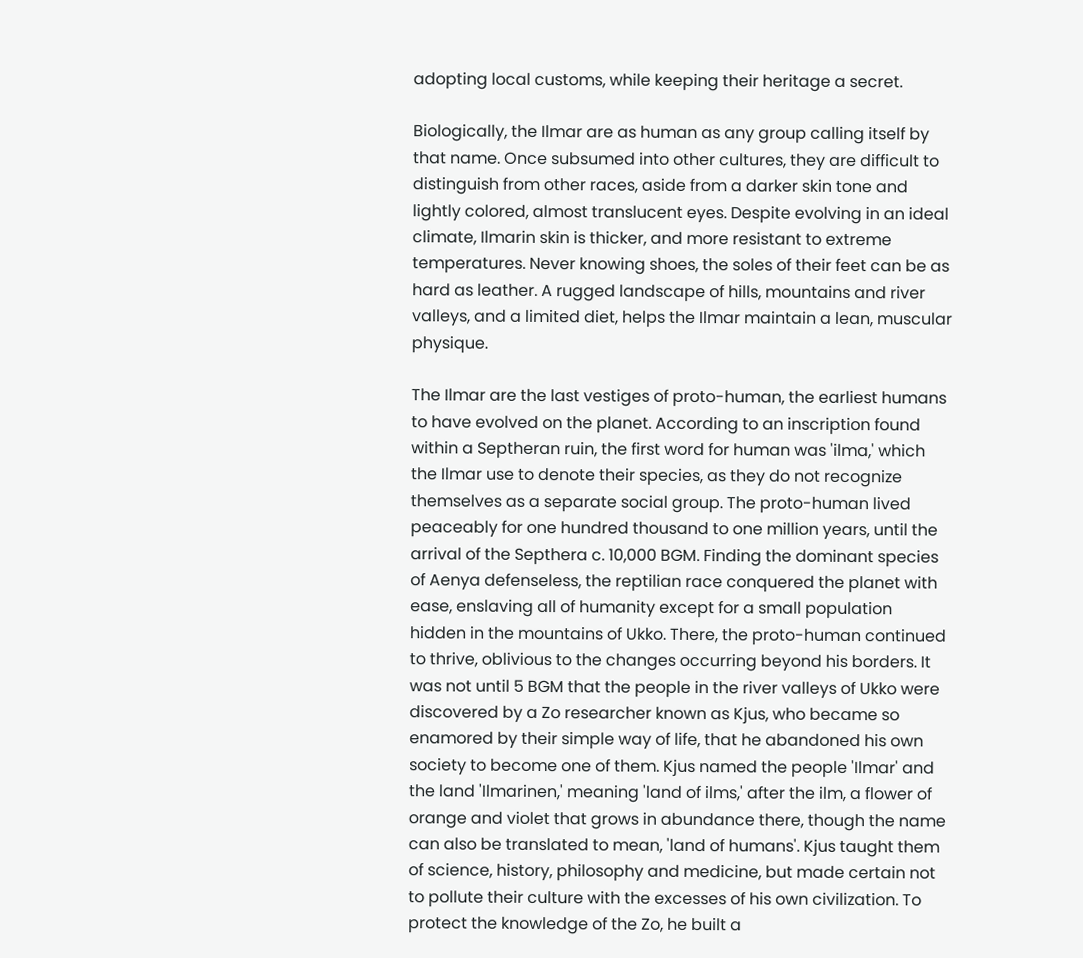adopting local customs, while keeping their heritage a secret.

Biologically, the Ilmar are as human as any group calling itself by that name. Once subsumed into other cultures, they are difficult to distinguish from other races, aside from a darker skin tone and lightly colored, almost translucent eyes. Despite evolving in an ideal climate, Ilmarin skin is thicker, and more resistant to extreme temperatures. Never knowing shoes, the soles of their feet can be as hard as leather. A rugged landscape of hills, mountains and river valleys, and a limited diet, helps the Ilmar maintain a lean, muscular physique.

The Ilmar are the last vestiges of proto-human, the earliest humans to have evolved on the planet. According to an inscription found within a Septheran ruin, the first word for human was 'ilma,' which the Ilmar use to denote their species, as they do not recognize themselves as a separate social group. The proto-human lived peaceably for one hundred thousand to one million years, until the arrival of the Septhera c. 10,000 BGM. Finding the dominant species of Aenya defenseless, the reptilian race conquered the planet with ease, enslaving all of humanity except for a small population hidden in the mountains of Ukko. There, the proto-human continued to thrive, oblivious to the changes occurring beyond his borders. It was not until 5 BGM that the people in the river valleys of Ukko were discovered by a Zo researcher known as Kjus, who became so enamored by their simple way of life, that he abandoned his own society to become one of them. Kjus named the people 'Ilmar' and the land 'Ilmarinen,' meaning 'land of ilms,' after the ilm, a flower of orange and violet that grows in abundance there, though the name can also be translated to mean, 'land of humans'. Kjus taught them of science, history, philosophy and medicine, but made certain not to pollute their culture with the excesses of his own civilization. To protect the knowledge of the Zo, he built a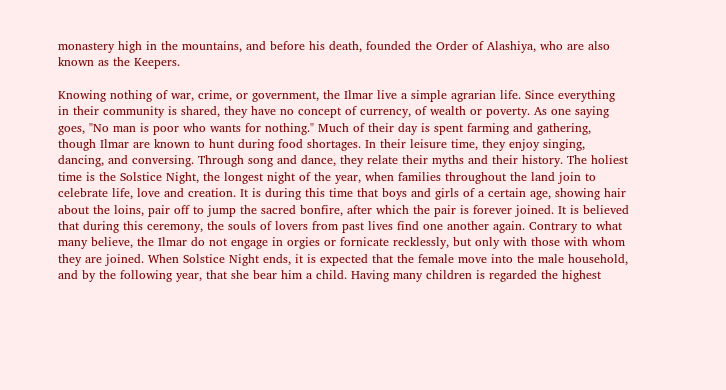monastery high in the mountains, and before his death, founded the Order of Alashiya, who are also known as the Keepers.

Knowing nothing of war, crime, or government, the Ilmar live a simple agrarian life. Since everything in their community is shared, they have no concept of currency, of wealth or poverty. As one saying goes, "No man is poor who wants for nothing." Much of their day is spent farming and gathering, though Ilmar are known to hunt during food shortages. In their leisure time, they enjoy singing, dancing, and conversing. Through song and dance, they relate their myths and their history. The holiest time is the Solstice Night, the longest night of the year, when families throughout the land join to celebrate life, love and creation. It is during this time that boys and girls of a certain age, showing hair about the loins, pair off to jump the sacred bonfire, after which the pair is forever joined. It is believed that during this ceremony, the souls of lovers from past lives find one another again. Contrary to what many believe, the Ilmar do not engage in orgies or fornicate recklessly, but only with those with whom they are joined. When Solstice Night ends, it is expected that the female move into the male household, and by the following year, that she bear him a child. Having many children is regarded the highest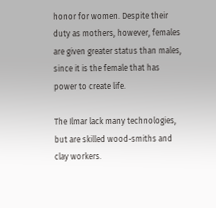honor for women. Despite their duty as mothers, however, females are given greater status than males, since it is the female that has power to create life.

The Ilmar lack many technologies, but are skilled wood-smiths and clay workers.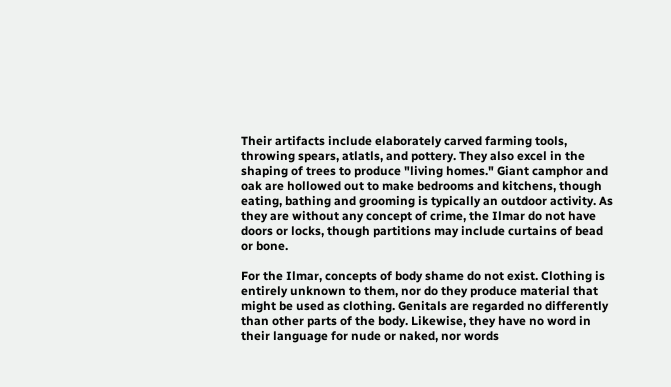Their artifacts include elaborately carved farming tools, throwing spears, atlatls, and pottery. They also excel in the shaping of trees to produce "living homes." Giant camphor and oak are hollowed out to make bedrooms and kitchens, though eating, bathing and grooming is typically an outdoor activity. As they are without any concept of crime, the Ilmar do not have doors or locks, though partitions may include curtains of bead or bone.

For the Ilmar, concepts of body shame do not exist. Clothing is entirely unknown to them, nor do they produce material that might be used as clothing. Genitals are regarded no differently than other parts of the body. Likewise, they have no word in their language for nude or naked, nor words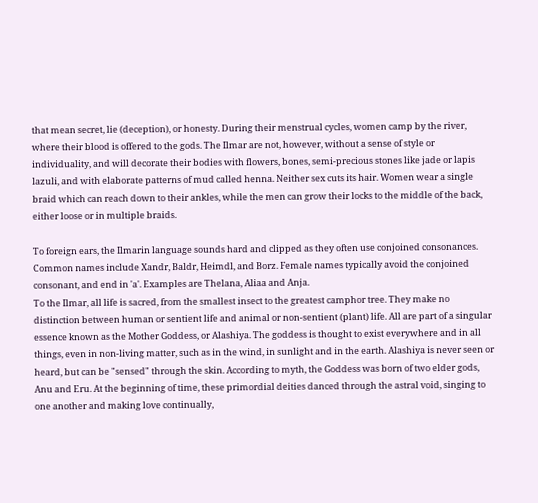that mean secret, lie (deception), or honesty. During their menstrual cycles, women camp by the river, where their blood is offered to the gods. The Ilmar are not, however, without a sense of style or individuality, and will decorate their bodies with flowers, bones, semi-precious stones like jade or lapis lazuli, and with elaborate patterns of mud called henna. Neither sex cuts its hair. Women wear a single braid which can reach down to their ankles, while the men can grow their locks to the middle of the back, either loose or in multiple braids.

To foreign ears, the Ilmarin language sounds hard and clipped as they often use conjoined consonances. Common names include Xandr, Baldr, Heimdl, and Borz. Female names typically avoid the conjoined consonant, and end in 'a'. Examples are Thelana, Aliaa and Anja.
To the Ilmar, all life is sacred, from the smallest insect to the greatest camphor tree. They make no distinction between human or sentient life and animal or non-sentient (plant) life. All are part of a singular essence known as the Mother Goddess, or Alashiya. The goddess is thought to exist everywhere and in all things, even in non-living matter, such as in the wind, in sunlight and in the earth. Alashiya is never seen or heard, but can be "sensed" through the skin. According to myth, the Goddess was born of two elder gods, Anu and Eru. At the beginning of time, these primordial deities danced through the astral void, singing to one another and making love continually,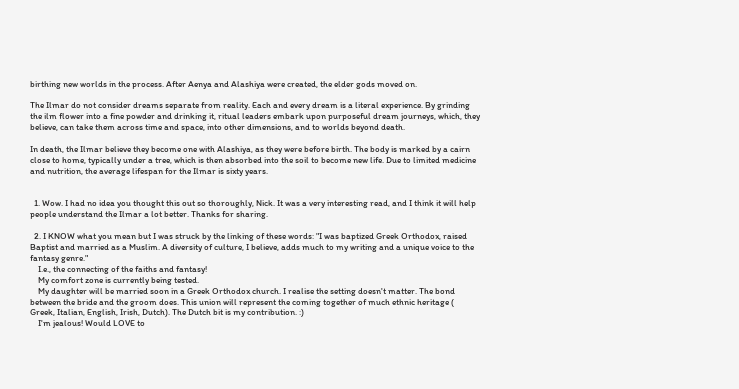birthing new worlds in the process. After Aenya and Alashiya were created, the elder gods moved on.

The Ilmar do not consider dreams separate from reality. Each and every dream is a literal experience. By grinding the ilm flower into a fine powder and drinking it, ritual leaders embark upon purposeful dream journeys, which, they believe, can take them across time and space, into other dimensions, and to worlds beyond death.

In death, the Ilmar believe they become one with Alashiya, as they were before birth. The body is marked by a cairn close to home, typically under a tree, which is then absorbed into the soil to become new life. Due to limited medicine and nutrition, the average lifespan for the Ilmar is sixty years.


  1. Wow. I had no idea you thought this out so thoroughly, Nick. It was a very interesting read, and I think it will help people understand the Ilmar a lot better. Thanks for sharing.

  2. I KNOW what you mean but I was struck by the linking of these words: "I was baptized Greek Orthodox, raised Baptist and married as a Muslim. A diversity of culture, I believe, adds much to my writing and a unique voice to the fantasy genre."
    I.e., the connecting of the faiths and fantasy!
    My comfort zone is currently being tested.
    My daughter will be married soon in a Greek Orthodox church. I realise the setting doesn't matter. The bond between the bride and the groom does. This union will represent the coming together of much ethnic heritage ( Greek, Italian, English, Irish, Dutch). The Dutch bit is my contribution. :)
    I'm jealous! Would LOVE to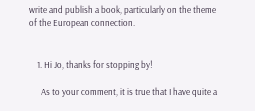write and publish a book, particularly on the theme of the European connection.


    1. Hi Jo, thanks for stopping by!

      As to your comment, it is true that I have quite a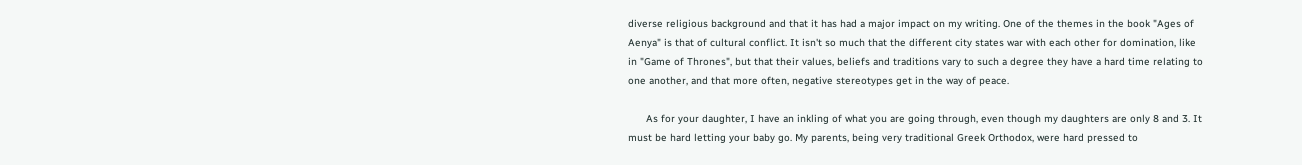diverse religious background and that it has had a major impact on my writing. One of the themes in the book "Ages of Aenya" is that of cultural conflict. It isn't so much that the different city states war with each other for domination, like in "Game of Thrones", but that their values, beliefs and traditions vary to such a degree they have a hard time relating to one another, and that more often, negative stereotypes get in the way of peace.

      As for your daughter, I have an inkling of what you are going through, even though my daughters are only 8 and 3. It must be hard letting your baby go. My parents, being very traditional Greek Orthodox, were hard pressed to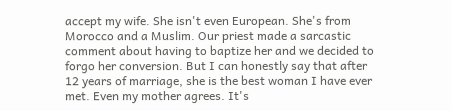accept my wife. She isn't even European. She's from Morocco and a Muslim. Our priest made a sarcastic comment about having to baptize her and we decided to forgo her conversion. But I can honestly say that after 12 years of marriage, she is the best woman I have ever met. Even my mother agrees. It's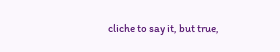cliche to say it, but true,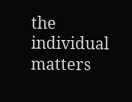the individual matters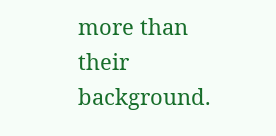more than their background.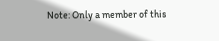Note: Only a member of this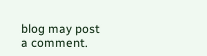blog may post a comment.